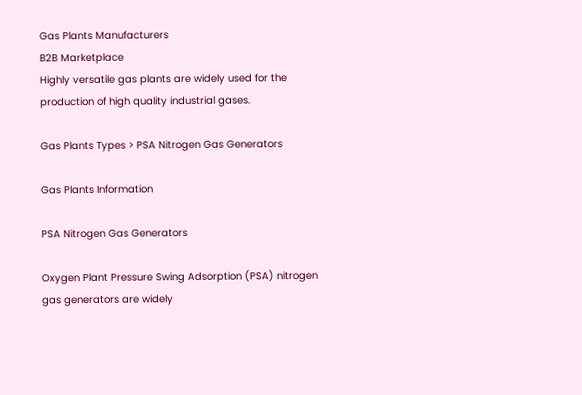Gas Plants Manufacturers
B2B Marketplace
Highly versatile gas plants are widely used for the production of high quality industrial gases.

Gas Plants Types > PSA Nitrogen Gas Generators

Gas Plants Information

PSA Nitrogen Gas Generators

Oxygen Plant Pressure Swing Adsorption (PSA) nitrogen gas generators are widely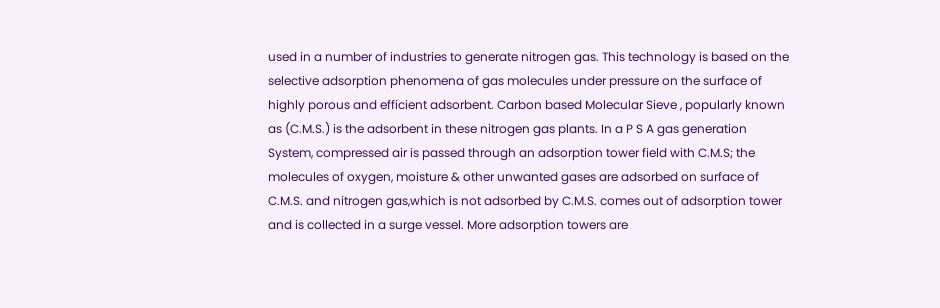used in a number of industries to generate nitrogen gas. This technology is based on the selective adsorption phenomena of gas molecules under pressure on the surface of highly porous and efficient adsorbent. Carbon based Molecular Sieve , popularly known as (C.M.S.) is the adsorbent in these nitrogen gas plants. In a P S A gas generation System, compressed air is passed through an adsorption tower field with C.M.S; the molecules of oxygen, moisture & other unwanted gases are adsorbed on surface of C.M.S. and nitrogen gas,which is not adsorbed by C.M.S. comes out of adsorption tower and is collected in a surge vessel. More adsorption towers are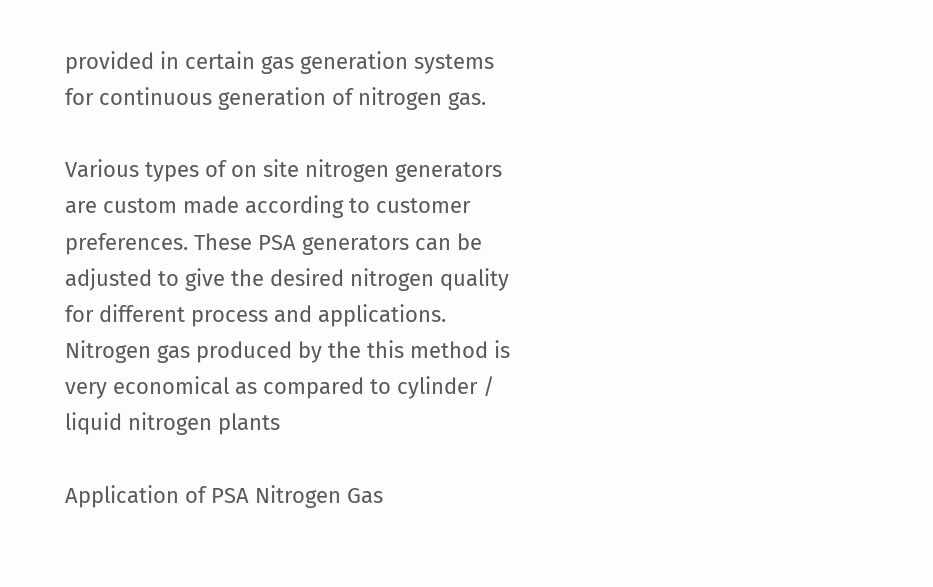provided in certain gas generation systems for continuous generation of nitrogen gas.

Various types of on site nitrogen generators are custom made according to customer preferences. These PSA generators can be adjusted to give the desired nitrogen quality for different process and applications. Nitrogen gas produced by the this method is very economical as compared to cylinder / liquid nitrogen plants

Application of PSA Nitrogen Gas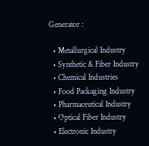Generator :

  • Metallurgical Industry
  • Synthetic & Fiber Industry
  • Chemical Industries
  • Food Packaging Industry
  • Pharmaceutical Industry
  • Optical Fiber Industry
  • Electronic Industry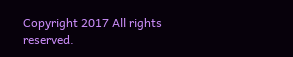Copyright 2017 All rights reserved.